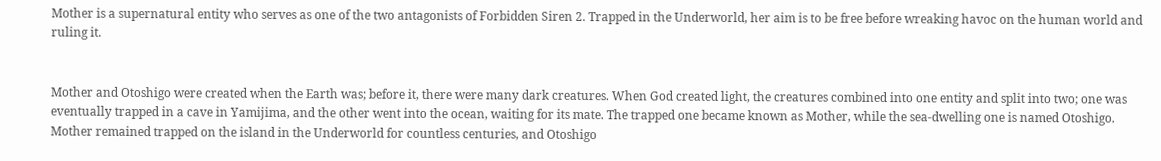Mother is a supernatural entity who serves as one of the two antagonists of Forbidden Siren 2. Trapped in the Underworld, her aim is to be free before wreaking havoc on the human world and ruling it.


Mother and Otoshigo were created when the Earth was; before it, there were many dark creatures. When God created light, the creatures combined into one entity and split into two; one was eventually trapped in a cave in Yamijima, and the other went into the ocean, waiting for its mate. The trapped one became known as Mother, while the sea-dwelling one is named Otoshigo. Mother remained trapped on the island in the Underworld for countless centuries, and Otoshigo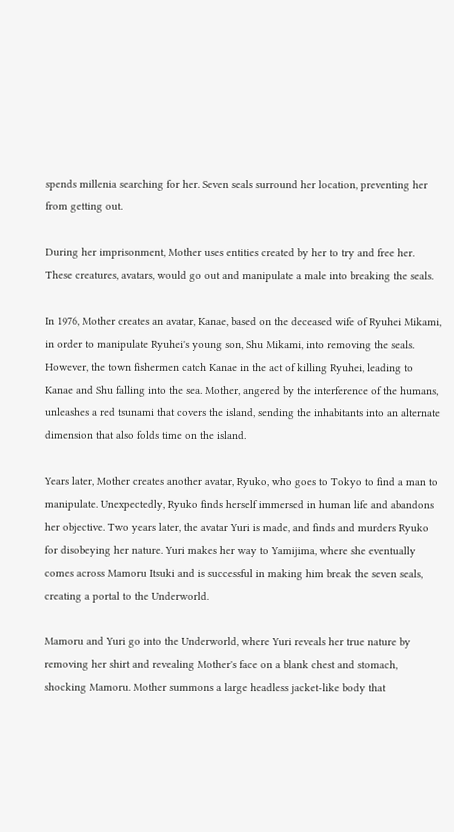spends millenia searching for her. Seven seals surround her location, preventing her from getting out.

During her imprisonment, Mother uses entities created by her to try and free her. These creatures, avatars, would go out and manipulate a male into breaking the seals.

In 1976, Mother creates an avatar, Kanae, based on the deceased wife of Ryuhei Mikami, in order to manipulate Ryuhei's young son, Shu Mikami, into removing the seals. However, the town fishermen catch Kanae in the act of killing Ryuhei, leading to Kanae and Shu falling into the sea. Mother, angered by the interference of the humans, unleashes a red tsunami that covers the island, sending the inhabitants into an alternate dimension that also folds time on the island.

Years later, Mother creates another avatar, Ryuko, who goes to Tokyo to find a man to manipulate. Unexpectedly, Ryuko finds herself immersed in human life and abandons her objective. Two years later, the avatar Yuri is made, and finds and murders Ryuko for disobeying her nature. Yuri makes her way to Yamijima, where she eventually comes across Mamoru Itsuki and is successful in making him break the seven seals, creating a portal to the Underworld.

Mamoru and Yuri go into the Underworld, where Yuri reveals her true nature by removing her shirt and revealing Mother's face on a blank chest and stomach, shocking Mamoru. Mother summons a large headless jacket-like body that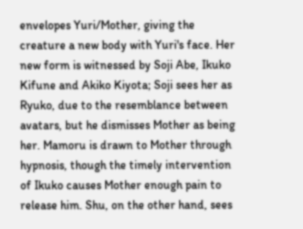envelopes Yuri/Mother, giving the creature a new body with Yuri's face. Her new form is witnessed by Soji Abe, Ikuko Kifune and Akiko Kiyota; Soji sees her as Ryuko, due to the resemblance between avatars, but he dismisses Mother as being her. Mamoru is drawn to Mother through hypnosis, though the timely intervention of Ikuko causes Mother enough pain to release him. Shu, on the other hand, sees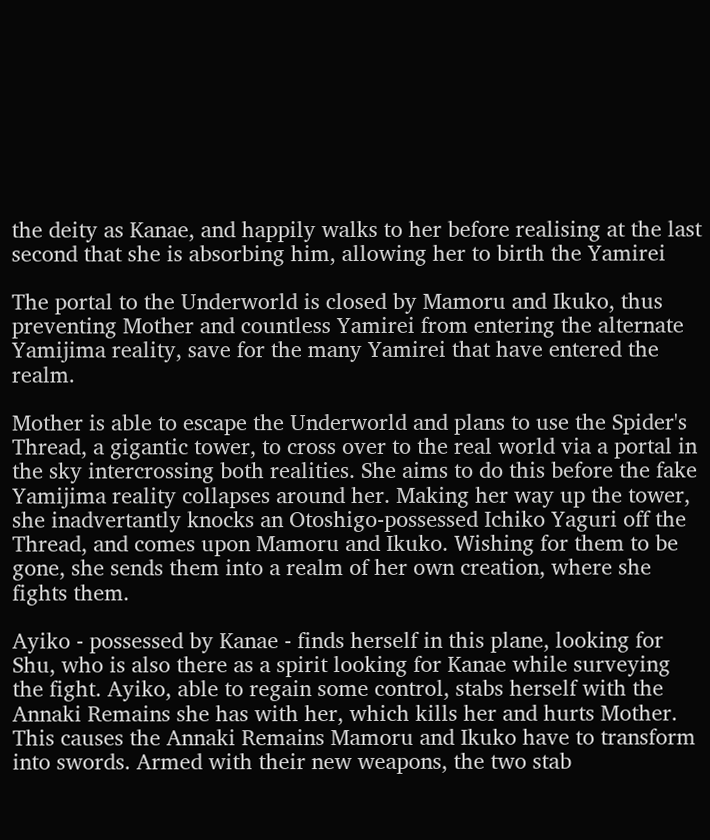the deity as Kanae, and happily walks to her before realising at the last second that she is absorbing him, allowing her to birth the Yamirei

The portal to the Underworld is closed by Mamoru and Ikuko, thus preventing Mother and countless Yamirei from entering the alternate Yamijima reality, save for the many Yamirei that have entered the realm.

Mother is able to escape the Underworld and plans to use the Spider's Thread, a gigantic tower, to cross over to the real world via a portal in the sky intercrossing both realities. She aims to do this before the fake Yamijima reality collapses around her. Making her way up the tower, she inadvertantly knocks an Otoshigo-possessed Ichiko Yaguri off the Thread, and comes upon Mamoru and Ikuko. Wishing for them to be gone, she sends them into a realm of her own creation, where she fights them.

Ayiko - possessed by Kanae - finds herself in this plane, looking for Shu, who is also there as a spirit looking for Kanae while surveying the fight. Ayiko, able to regain some control, stabs herself with the Annaki Remains she has with her, which kills her and hurts Mother. This causes the Annaki Remains Mamoru and Ikuko have to transform into swords. Armed with their new weapons, the two stab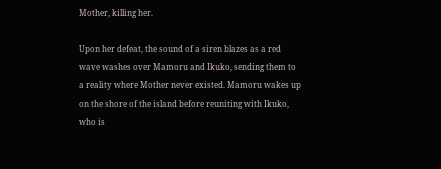Mother, killing her.

Upon her defeat, the sound of a siren blazes as a red wave washes over Mamoru and Ikuko, sending them to a reality where Mother never existed. Mamoru wakes up on the shore of the island before reuniting with Ikuko, who is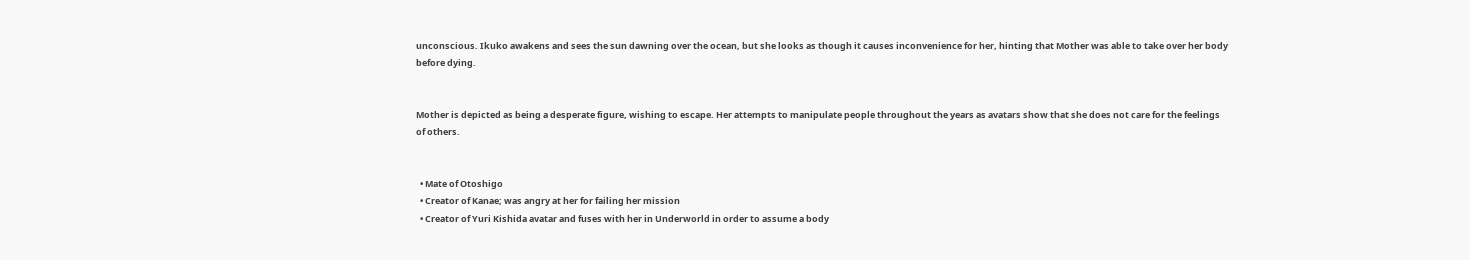unconscious. Ikuko awakens and sees the sun dawning over the ocean, but she looks as though it causes inconvenience for her, hinting that Mother was able to take over her body before dying.


Mother is depicted as being a desperate figure, wishing to escape. Her attempts to manipulate people throughout the years as avatars show that she does not care for the feelings of others.


  • Mate of Otoshigo
  • Creator of Kanae; was angry at her for failing her mission
  • Creator of Yuri Kishida avatar and fuses with her in Underworld in order to assume a body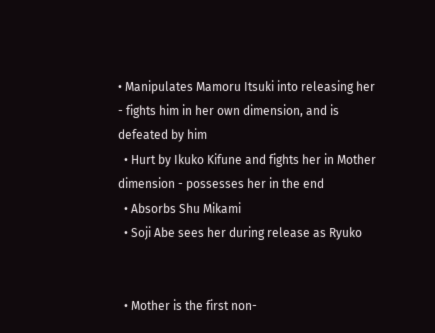• Manipulates Mamoru Itsuki into releasing her - fights him in her own dimension, and is defeated by him
  • Hurt by Ikuko Kifune and fights her in Mother dimension - possesses her in the end
  • Absorbs Shu Mikami
  • Soji Abe sees her during release as Ryuko


  • Mother is the first non-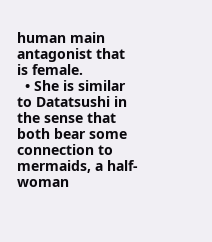human main antagonist that is female.
  • She is similar to Datatsushi in the sense that both bear some connection to mermaids, a half-woman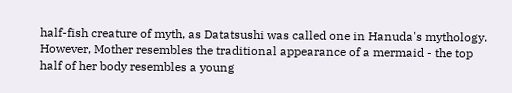half-fish creature of myth, as Datatsushi was called one in Hanuda's mythology. However, Mother resembles the traditional appearance of a mermaid - the top half of her body resembles a young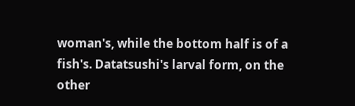woman's, while the bottom half is of a fish's. Datatsushi's larval form, on the other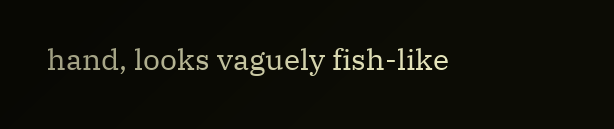hand, looks vaguely fish-like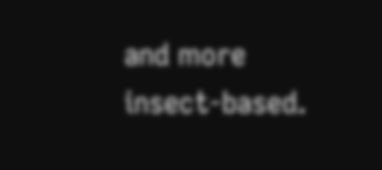and more insect-based.